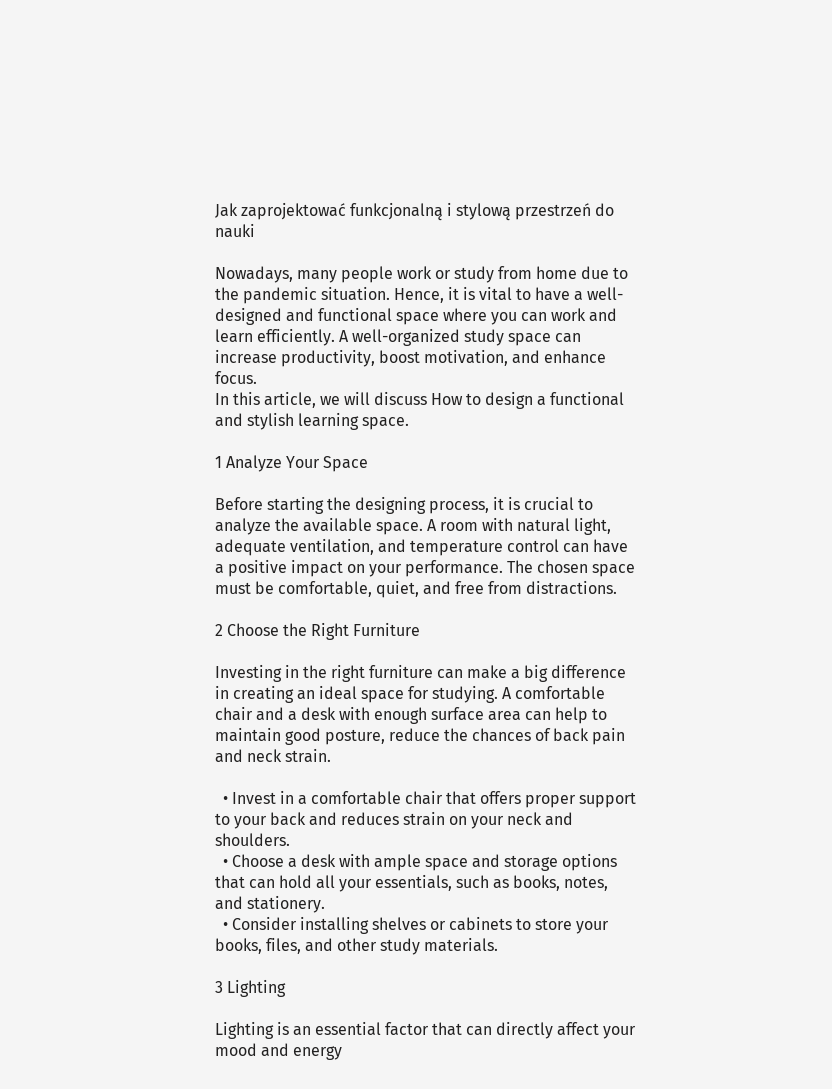Jak zaprojektować funkcjonalną i stylową przestrzeń do nauki

Nowadays, many people work or study from home due to the pandemic situation. Hence, it is vital to have a well-designed and functional space where you can work and learn efficiently. A well-organized study space can increase productivity, boost motivation, and enhance focus.
In this article, we will discuss How to design a functional and stylish learning space.

1 Analyze Your Space

Before starting the designing process, it is crucial to analyze the available space. A room with natural light, adequate ventilation, and temperature control can have a positive impact on your performance. The chosen space must be comfortable, quiet, and free from distractions.

2 Choose the Right Furniture

Investing in the right furniture can make a big difference in creating an ideal space for studying. A comfortable chair and a desk with enough surface area can help to maintain good posture, reduce the chances of back pain and neck strain.

  • Invest in a comfortable chair that offers proper support to your back and reduces strain on your neck and shoulders.
  • Choose a desk with ample space and storage options that can hold all your essentials, such as books, notes, and stationery.
  • Consider installing shelves or cabinets to store your books, files, and other study materials.

3 Lighting

Lighting is an essential factor that can directly affect your mood and energy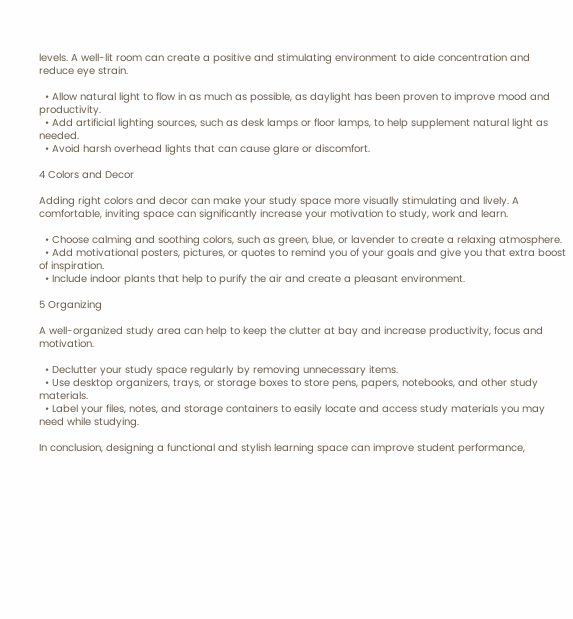levels. A well-lit room can create a positive and stimulating environment to aide concentration and reduce eye strain.

  • Allow natural light to flow in as much as possible, as daylight has been proven to improve mood and productivity.
  • Add artificial lighting sources, such as desk lamps or floor lamps, to help supplement natural light as needed.
  • Avoid harsh overhead lights that can cause glare or discomfort.

4 Colors and Decor

Adding right colors and decor can make your study space more visually stimulating and lively. A comfortable, inviting space can significantly increase your motivation to study, work and learn.

  • Choose calming and soothing colors, such as green, blue, or lavender to create a relaxing atmosphere.
  • Add motivational posters, pictures, or quotes to remind you of your goals and give you that extra boost of inspiration.
  • Include indoor plants that help to purify the air and create a pleasant environment.

5 Organizing

A well-organized study area can help to keep the clutter at bay and increase productivity, focus and motivation.

  • Declutter your study space regularly by removing unnecessary items.
  • Use desktop organizers, trays, or storage boxes to store pens, papers, notebooks, and other study materials.
  • Label your files, notes, and storage containers to easily locate and access study materials you may need while studying.

In conclusion, designing a functional and stylish learning space can improve student performance,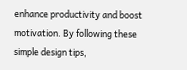enhance productivity and boost motivation. By following these simple design tips,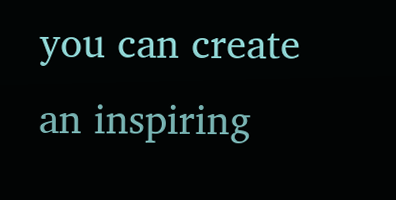you can create an inspiring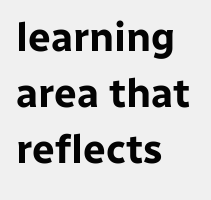learning area that reflects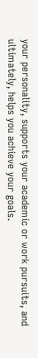your personality, supports your academic or work pursuits, and ultimately, helps you achieve your goals.